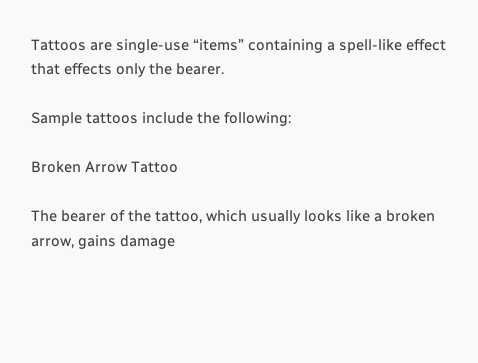Tattoos are single-use “items” containing a spell-like effect that effects only the bearer.

Sample tattoos include the following:

Broken Arrow Tattoo

The bearer of the tattoo, which usually looks like a broken arrow, gains damage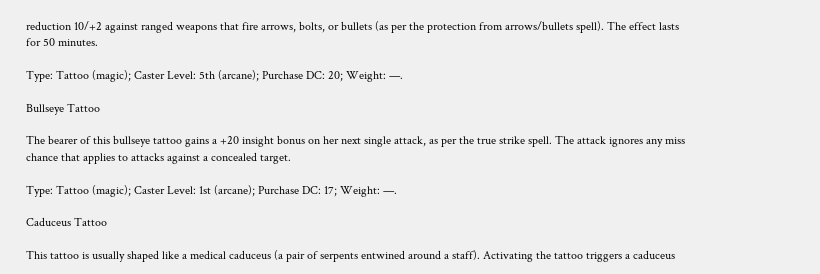reduction 10/+2 against ranged weapons that fire arrows, bolts, or bullets (as per the protection from arrows/bullets spell). The effect lasts for 50 minutes.

Type: Tattoo (magic); Caster Level: 5th (arcane); Purchase DC: 20; Weight: —.

Bullseye Tattoo

The bearer of this bullseye tattoo gains a +20 insight bonus on her next single attack, as per the true strike spell. The attack ignores any miss chance that applies to attacks against a concealed target.

Type: Tattoo (magic); Caster Level: 1st (arcane); Purchase DC: 17; Weight: —.

Caduceus Tattoo

This tattoo is usually shaped like a medical caduceus (a pair of serpents entwined around a staff). Activating the tattoo triggers a caduceus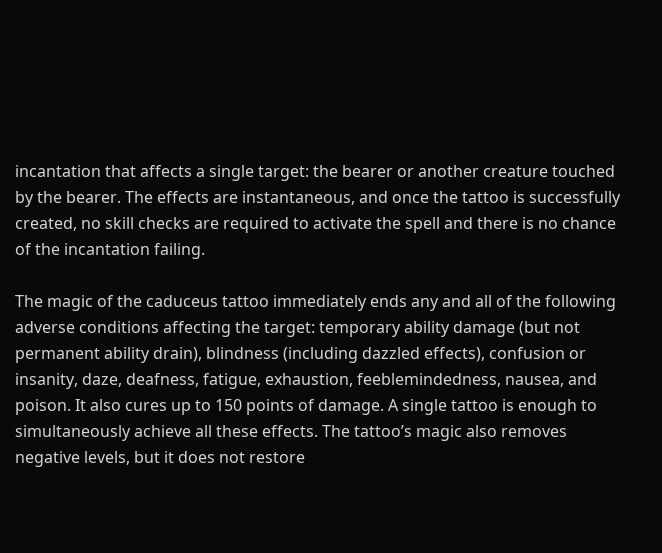incantation that affects a single target: the bearer or another creature touched by the bearer. The effects are instantaneous, and once the tattoo is successfully created, no skill checks are required to activate the spell and there is no chance of the incantation failing.

The magic of the caduceus tattoo immediately ends any and all of the following adverse conditions affecting the target: temporary ability damage (but not permanent ability drain), blindness (including dazzled effects), confusion or insanity, daze, deafness, fatigue, exhaustion, feeblemindedness, nausea, and poison. It also cures up to 150 points of damage. A single tattoo is enough to simultaneously achieve all these effects. The tattoo’s magic also removes negative levels, but it does not restore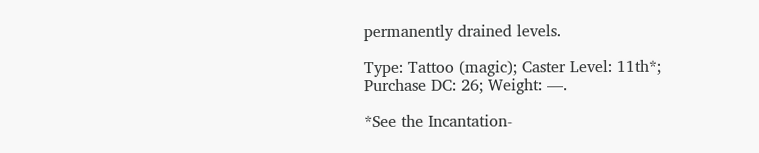permanently drained levels.

Type: Tattoo (magic); Caster Level: 11th*; Purchase DC: 26; Weight: —.

*See the Incantation-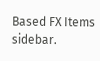Based FX Items sidebar.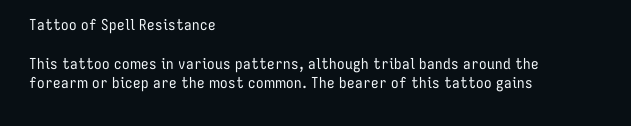Tattoo of Spell Resistance

This tattoo comes in various patterns, although tribal bands around the forearm or bicep are the most common. The bearer of this tattoo gains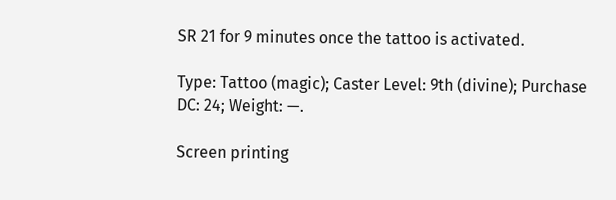SR 21 for 9 minutes once the tattoo is activated.

Type: Tattoo (magic); Caster Level: 9th (divine); Purchase DC: 24; Weight: —.

Screen printing